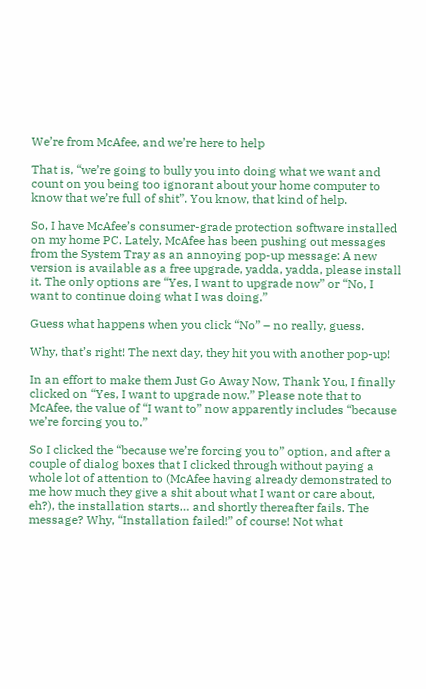We’re from McAfee, and we’re here to help

That is, “we’re going to bully you into doing what we want and count on you being too ignorant about your home computer to know that we’re full of shit”. You know, that kind of help.

So, I have McAfee’s consumer-grade protection software installed on my home PC. Lately, McAfee has been pushing out messages from the System Tray as an annoying pop-up message: A new version is available as a free upgrade, yadda, yadda, please install it. The only options are “Yes, I want to upgrade now” or “No, I want to continue doing what I was doing.”

Guess what happens when you click “No” – no really, guess.

Why, that’s right! The next day, they hit you with another pop-up!

In an effort to make them Just Go Away Now, Thank You, I finally clicked on “Yes, I want to upgrade now.” Please note that to McAfee, the value of “I want to” now apparently includes “because we’re forcing you to.”

So I clicked the “because we’re forcing you to” option, and after a couple of dialog boxes that I clicked through without paying a whole lot of attention to (McAfee having already demonstrated to me how much they give a shit about what I want or care about, eh?), the installation starts… and shortly thereafter fails. The message? Why, “Installation failed!” of course! Not what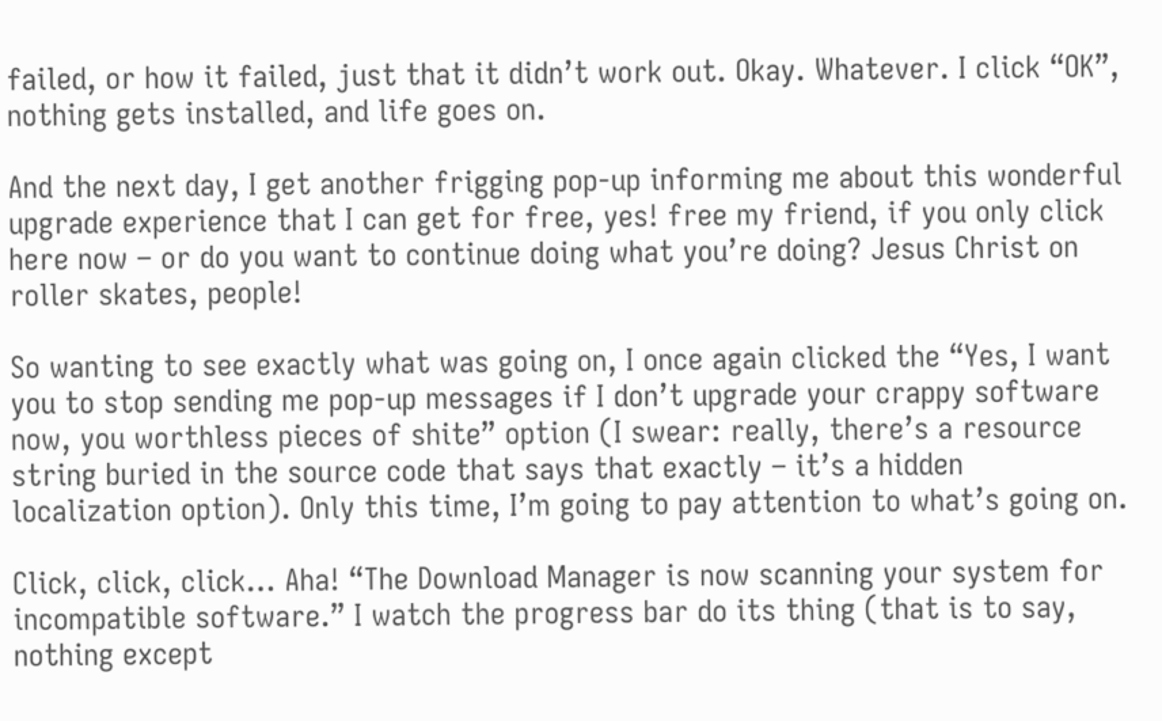failed, or how it failed, just that it didn’t work out. Okay. Whatever. I click “OK”, nothing gets installed, and life goes on.

And the next day, I get another frigging pop-up informing me about this wonderful upgrade experience that I can get for free, yes! free my friend, if you only click here now – or do you want to continue doing what you’re doing? Jesus Christ on roller skates, people!

So wanting to see exactly what was going on, I once again clicked the “Yes, I want you to stop sending me pop-up messages if I don’t upgrade your crappy software now, you worthless pieces of shite” option (I swear: really, there’s a resource string buried in the source code that says that exactly – it’s a hidden localization option). Only this time, I’m going to pay attention to what’s going on.

Click, click, click… Aha! “The Download Manager is now scanning your system for incompatible software.” I watch the progress bar do its thing (that is to say, nothing except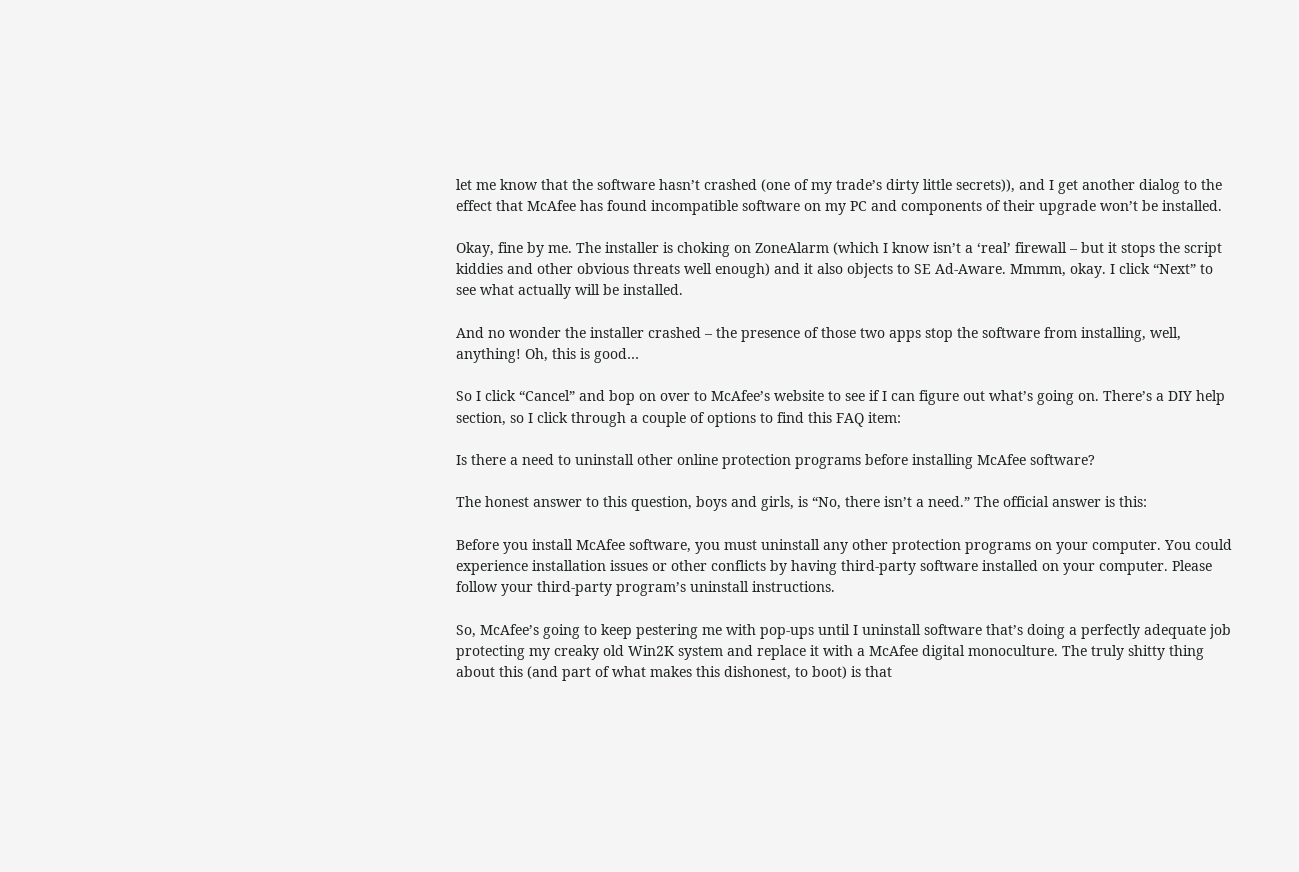let me know that the software hasn’t crashed (one of my trade’s dirty little secrets)), and I get another dialog to the effect that McAfee has found incompatible software on my PC and components of their upgrade won’t be installed.

Okay, fine by me. The installer is choking on ZoneAlarm (which I know isn’t a ‘real’ firewall – but it stops the script kiddies and other obvious threats well enough) and it also objects to SE Ad-Aware. Mmmm, okay. I click “Next” to see what actually will be installed.

And no wonder the installer crashed – the presence of those two apps stop the software from installing, well, anything! Oh, this is good…

So I click “Cancel” and bop on over to McAfee’s website to see if I can figure out what’s going on. There’s a DIY help section, so I click through a couple of options to find this FAQ item:

Is there a need to uninstall other online protection programs before installing McAfee software?

The honest answer to this question, boys and girls, is “No, there isn’t a need.” The official answer is this:

Before you install McAfee software, you must uninstall any other protection programs on your computer. You could experience installation issues or other conflicts by having third-party software installed on your computer. Please follow your third-party program’s uninstall instructions.

So, McAfee’s going to keep pestering me with pop-ups until I uninstall software that’s doing a perfectly adequate job protecting my creaky old Win2K system and replace it with a McAfee digital monoculture. The truly shitty thing about this (and part of what makes this dishonest, to boot) is that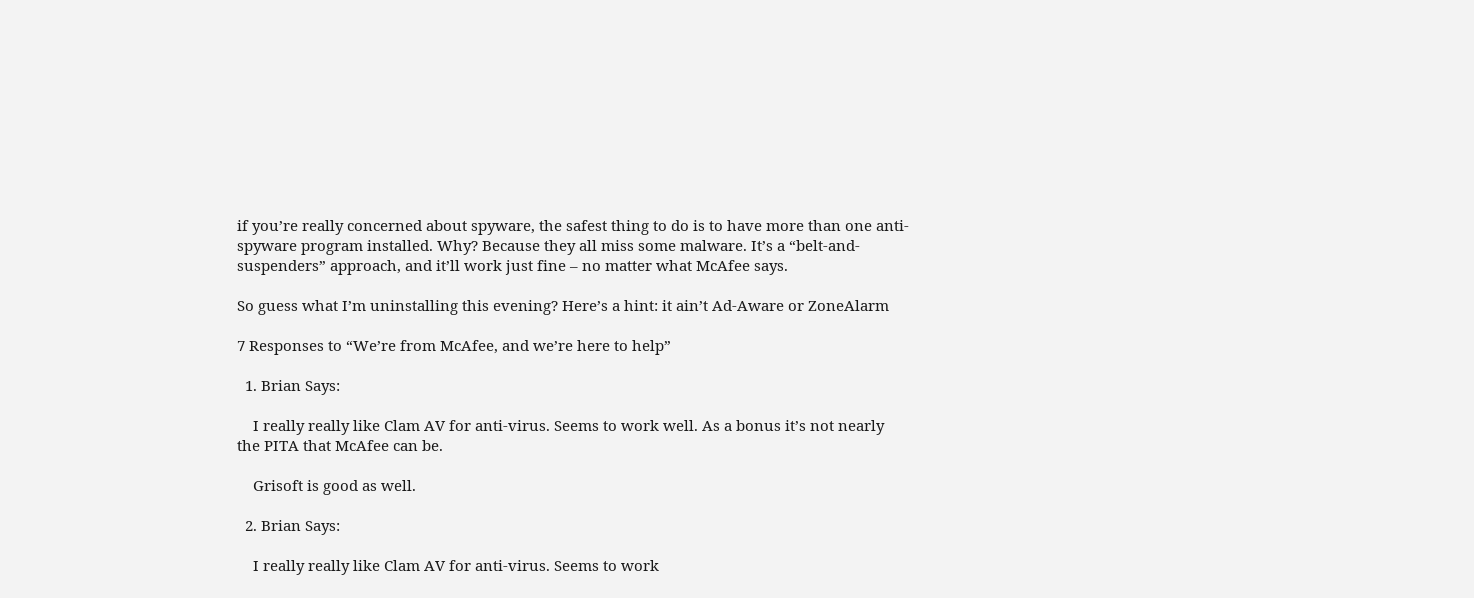if you’re really concerned about spyware, the safest thing to do is to have more than one anti-spyware program installed. Why? Because they all miss some malware. It’s a “belt-and-suspenders” approach, and it’ll work just fine – no matter what McAfee says.

So guess what I’m uninstalling this evening? Here’s a hint: it ain’t Ad-Aware or ZoneAlarm

7 Responses to “We’re from McAfee, and we’re here to help”

  1. Brian Says:

    I really really like Clam AV for anti-virus. Seems to work well. As a bonus it’s not nearly the PITA that McAfee can be.

    Grisoft is good as well.

  2. Brian Says:

    I really really like Clam AV for anti-virus. Seems to work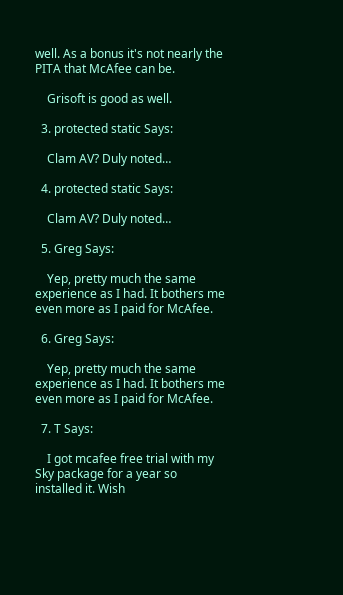well. As a bonus it's not nearly the PITA that McAfee can be.

    Grisoft is good as well.

  3. protected static Says:

    Clam AV? Duly noted…

  4. protected static Says:

    Clam AV? Duly noted…

  5. Greg Says:

    Yep, pretty much the same experience as I had. It bothers me even more as I paid for McAfee.

  6. Greg Says:

    Yep, pretty much the same experience as I had. It bothers me even more as I paid for McAfee.

  7. T Says:

    I got mcafee free trial with my Sky package for a year so installed it. Wish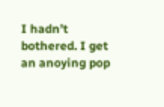I hadn’t bothered. I get an anoying pop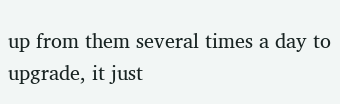up from them several times a day to upgrade, it just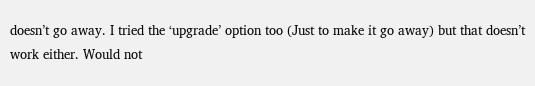doesn’t go away. I tried the ‘upgrade’ option too (Just to make it go away) but that doesn’t work either. Would not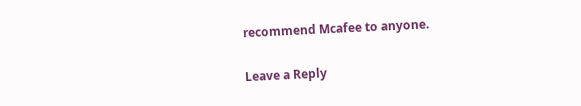recommend Mcafee to anyone.

Leave a Reply